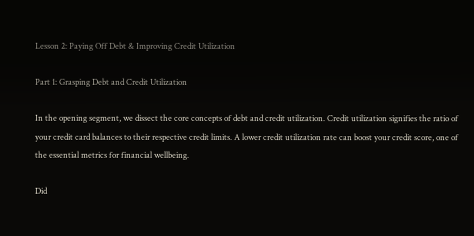Lesson 2: Paying Off Debt & Improving Credit Utilization

Part 1: Grasping Debt and Credit Utilization

In the opening segment, we dissect the core concepts of debt and credit utilization. Credit utilization signifies the ratio of your credit card balances to their respective credit limits. A lower credit utilization rate can boost your credit score, one of the essential metrics for financial wellbeing.

Did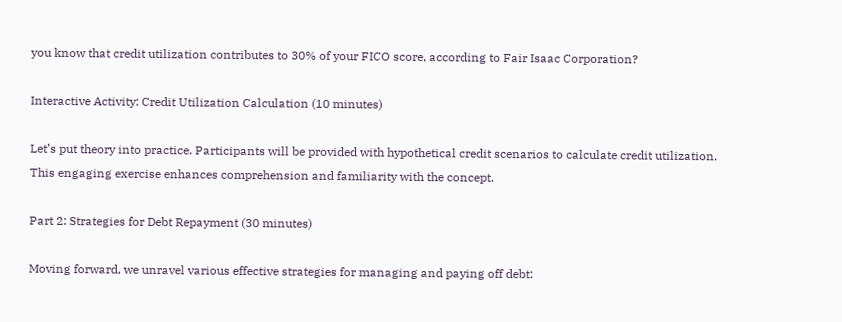you know that credit utilization contributes to 30% of your FICO score, according to Fair Isaac Corporation?

Interactive Activity: Credit Utilization Calculation (10 minutes)

Let’s put theory into practice. Participants will be provided with hypothetical credit scenarios to calculate credit utilization. This engaging exercise enhances comprehension and familiarity with the concept.

Part 2: Strategies for Debt Repayment (30 minutes)

Moving forward, we unravel various effective strategies for managing and paying off debt: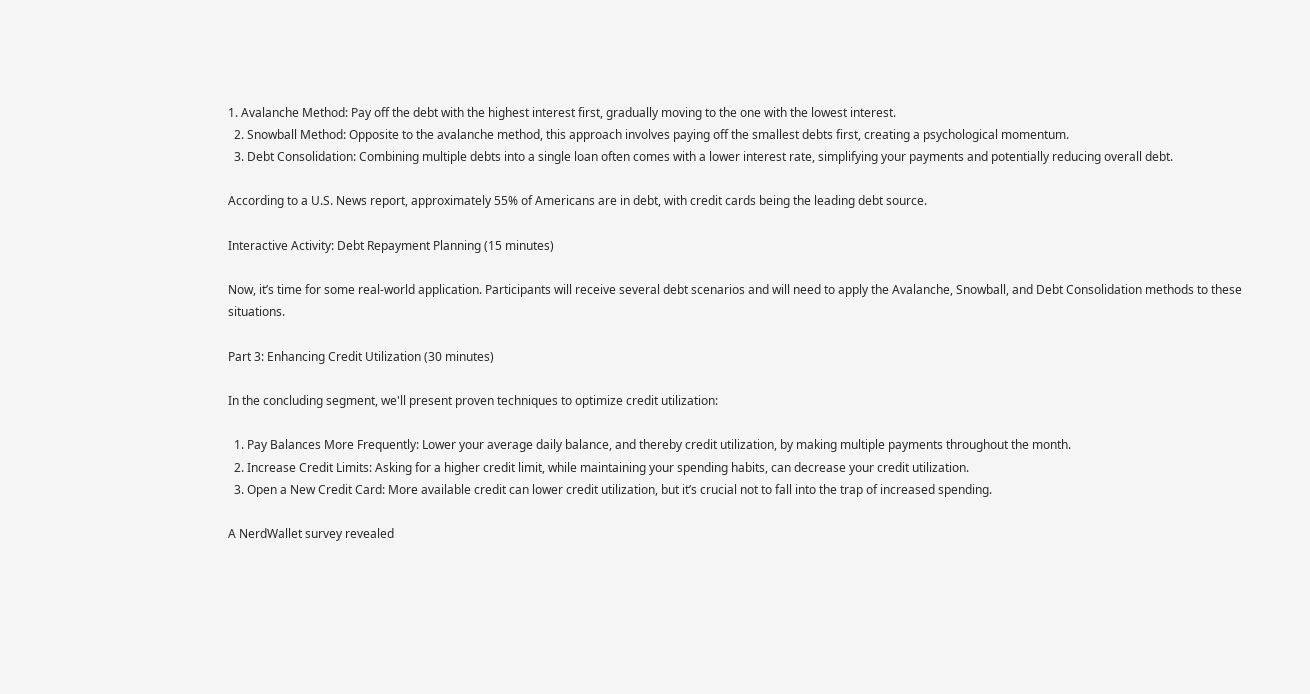1. Avalanche Method: Pay off the debt with the highest interest first, gradually moving to the one with the lowest interest.
  2. Snowball Method: Opposite to the avalanche method, this approach involves paying off the smallest debts first, creating a psychological momentum.
  3. Debt Consolidation: Combining multiple debts into a single loan often comes with a lower interest rate, simplifying your payments and potentially reducing overall debt.

According to a U.S. News report, approximately 55% of Americans are in debt, with credit cards being the leading debt source.

Interactive Activity: Debt Repayment Planning (15 minutes)

Now, it’s time for some real-world application. Participants will receive several debt scenarios and will need to apply the Avalanche, Snowball, and Debt Consolidation methods to these situations.

Part 3: Enhancing Credit Utilization (30 minutes)

In the concluding segment, we'll present proven techniques to optimize credit utilization:

  1. Pay Balances More Frequently: Lower your average daily balance, and thereby credit utilization, by making multiple payments throughout the month.
  2. Increase Credit Limits: Asking for a higher credit limit, while maintaining your spending habits, can decrease your credit utilization.
  3. Open a New Credit Card: More available credit can lower credit utilization, but it’s crucial not to fall into the trap of increased spending.

A NerdWallet survey revealed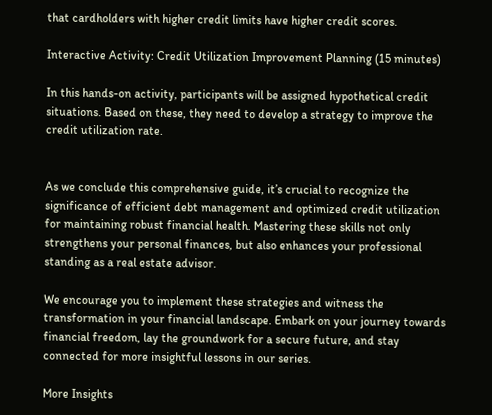that cardholders with higher credit limits have higher credit scores.

Interactive Activity: Credit Utilization Improvement Planning (15 minutes)

In this hands-on activity, participants will be assigned hypothetical credit situations. Based on these, they need to develop a strategy to improve the credit utilization rate.


As we conclude this comprehensive guide, it’s crucial to recognize the significance of efficient debt management and optimized credit utilization for maintaining robust financial health. Mastering these skills not only strengthens your personal finances, but also enhances your professional standing as a real estate advisor.

We encourage you to implement these strategies and witness the transformation in your financial landscape. Embark on your journey towards financial freedom, lay the groundwork for a secure future, and stay connected for more insightful lessons in our series.

More Insights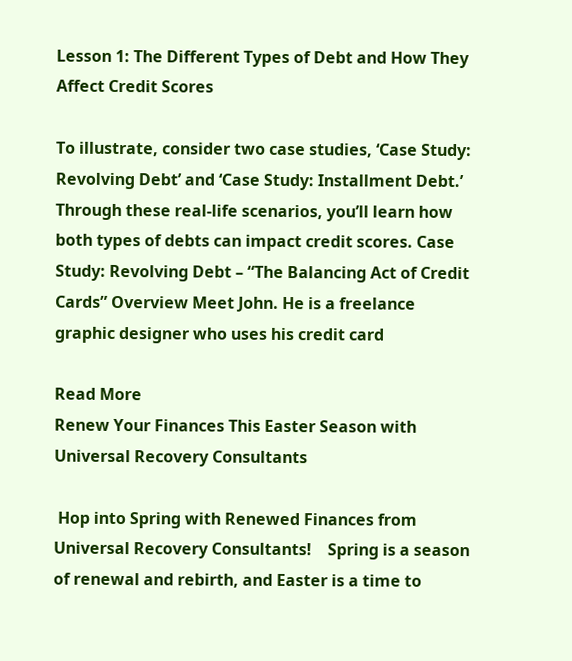Lesson 1: The Different Types of Debt and How They Affect Credit Scores

To illustrate, consider two case studies, ‘Case Study: Revolving Debt’ and ‘Case Study: Installment Debt.’ Through these real-life scenarios, you’ll learn how both types of debts can impact credit scores. Case Study: Revolving Debt – “The Balancing Act of Credit Cards” Overview Meet John. He is a freelance graphic designer who uses his credit card

Read More
Renew Your Finances This Easter Season with Universal Recovery Consultants

 Hop into Spring with Renewed Finances from Universal Recovery Consultants!    Spring is a season of renewal and rebirth, and Easter is a time to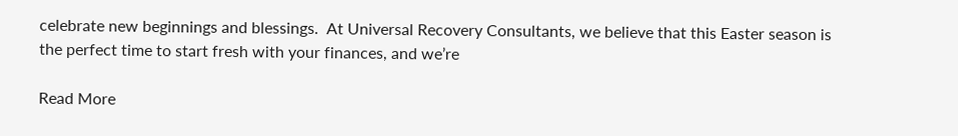celebrate new beginnings and blessings.  At Universal Recovery Consultants, we believe that this Easter season is the perfect time to start fresh with your finances, and we’re

Read More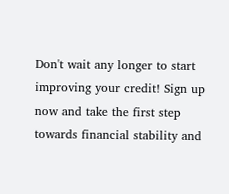Don't wait any longer to start improving your credit! Sign up now and take the first step towards financial stability and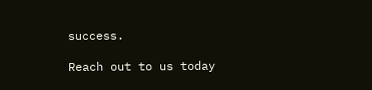success.

Reach out to us today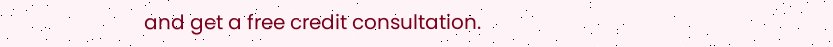and get a free credit consultation.